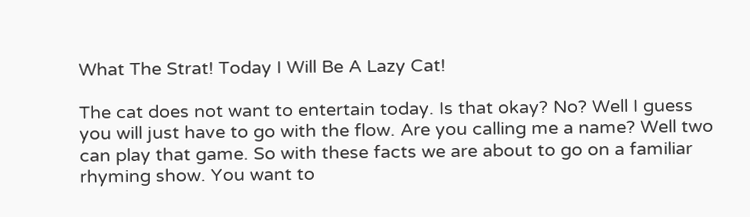What The Strat! Today I Will Be A Lazy Cat!

The cat does not want to entertain today. Is that okay? No? Well I guess you will just have to go with the flow. Are you calling me a name? Well two can play that game. So with these facts we are about to go on a familiar rhyming show. You want to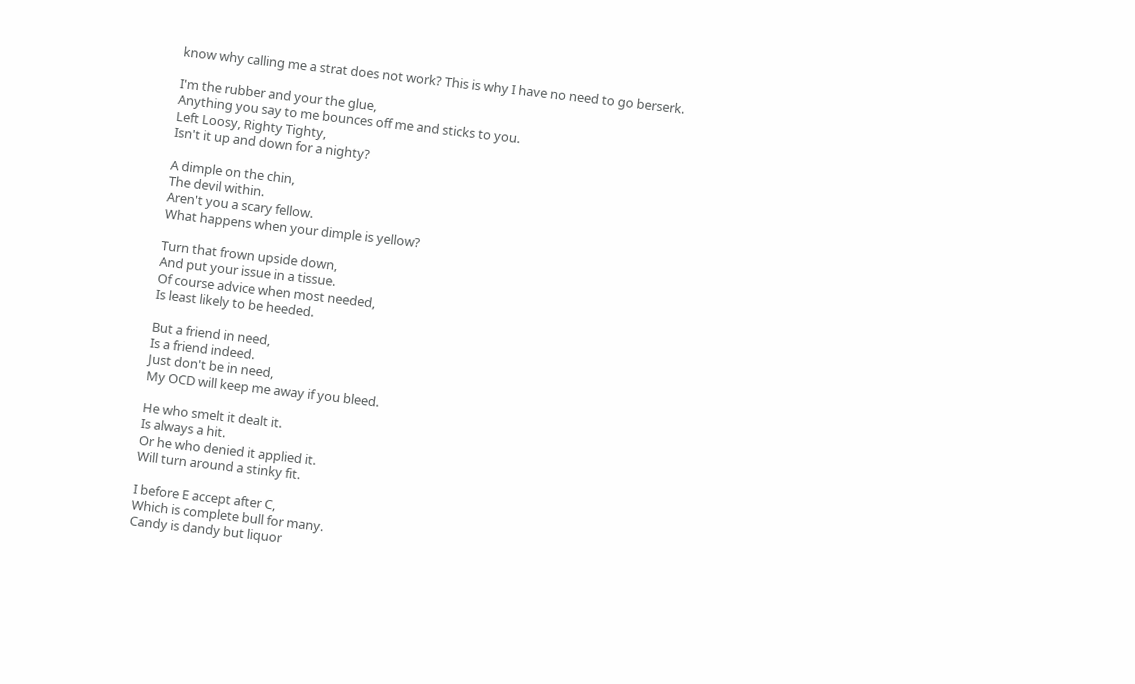know why calling me a strat does not work? This is why I have no need to go berserk.

I'm the rubber and your the glue,
Anything you say to me bounces off me and sticks to you.
Left Loosy, Righty Tighty,
Isn't it up and down for a nighty?

A dimple on the chin,
The devil within.
Aren't you a scary fellow.
What happens when your dimple is yellow?

Turn that frown upside down,
And put your issue in a tissue.
Of course advice when most needed,
Is least likely to be heeded.

But a friend in need,
Is a friend indeed.
Just don't be in need,
My OCD will keep me away if you bleed.

He who smelt it dealt it.
Is always a hit.
Or he who denied it applied it.
Will turn around a stinky fit.

I before E accept after C,
Which is complete bull for many.
Candy is dandy but liquor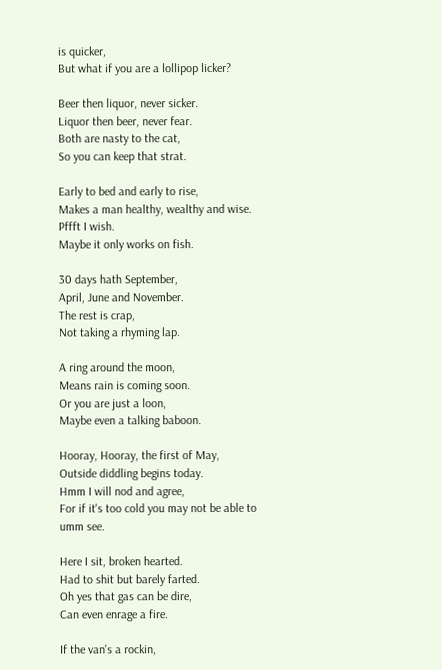is quicker,
But what if you are a lollipop licker?

Beer then liquor, never sicker.
Liquor then beer, never fear.
Both are nasty to the cat,
So you can keep that strat.

Early to bed and early to rise,
Makes a man healthy, wealthy and wise.
Pffft I wish.
Maybe it only works on fish.

30 days hath September,
April, June and November.
The rest is crap,
Not taking a rhyming lap.

A ring around the moon,
Means rain is coming soon.
Or you are just a loon,
Maybe even a talking baboon.

Hooray, Hooray, the first of May,
Outside diddling begins today.
Hmm I will nod and agree,
For if it's too cold you may not be able to umm see.

Here I sit, broken hearted.
Had to shit but barely farted.
Oh yes that gas can be dire,
Can even enrage a fire.

If the van's a rockin,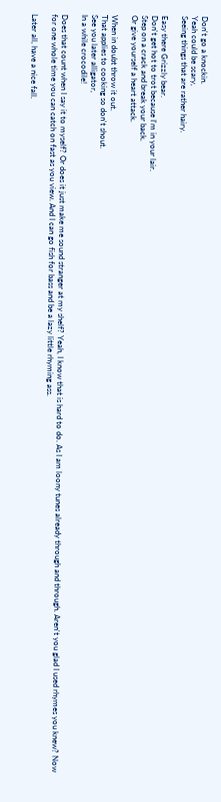Don't go a knockin.
Yeah could be scary,
Seeing things that are rather hairy.

Easy there Grizzly bear.
Don't get hot to trot because I'm in your lair.
Step on a crack and break your back.
Or give yourself a heart attack.

When in doubt throw it out.
That applies to cooking so don't shout.
See you later alligator,
In a while crocodile!

Does that count when I say it to myself? Or does it just make me sound stranger at my shelf? Yeah, I know that is hard to do. As I am loony tunes already through and through. Aren't you glad I used rhymes you knew? Now for one whole time you can catch on fast as you view. And I can go fish for bass and be a lazy little rhyming ass.

Later all, have a nice fall.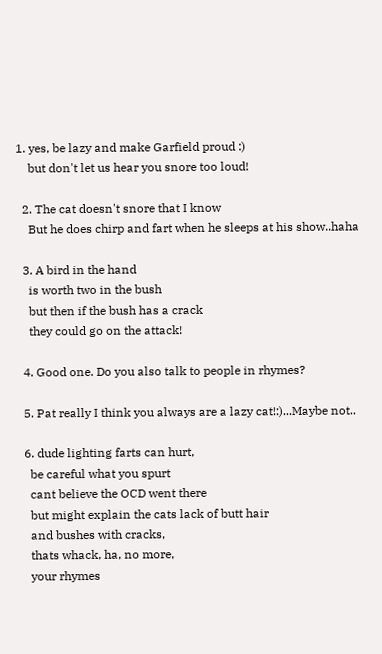1. yes, be lazy and make Garfield proud :)
    but don't let us hear you snore too loud!

  2. The cat doesn't snore that I know
    But he does chirp and fart when he sleeps at his show..haha

  3. A bird in the hand
    is worth two in the bush
    but then if the bush has a crack
    they could go on the attack!

  4. Good one. Do you also talk to people in rhymes?

  5. Pat really I think you always are a lazy cat!:)...Maybe not..

  6. dude lighting farts can hurt,
    be careful what you spurt
    cant believe the OCD went there
    but might explain the cats lack of butt hair
    and bushes with cracks,
    thats whack, ha, no more,
    your rhymes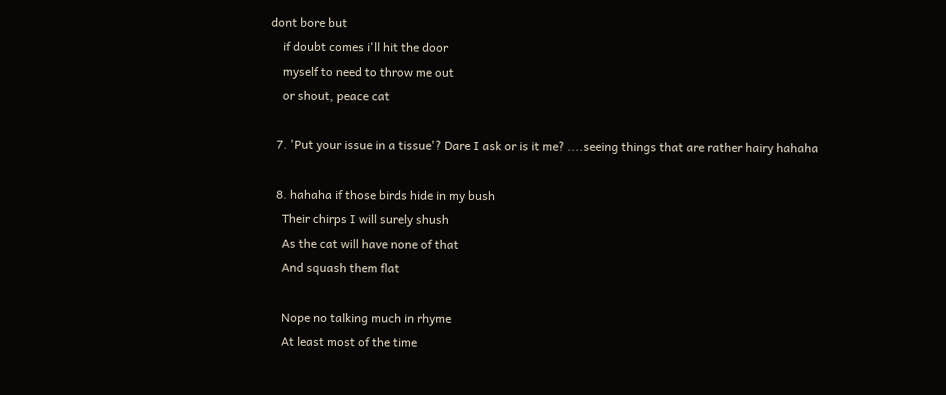dont bore but
    if doubt comes i'll hit the door
    myself to need to throw me out
    or shout, peace cat

  7. 'Put your issue in a tissue'? Dare I ask or is it me? ....seeing things that are rather hairy hahaha

  8. hahaha if those birds hide in my bush
    Their chirps I will surely shush
    As the cat will have none of that
    And squash them flat

    Nope no talking much in rhyme
    At least most of the time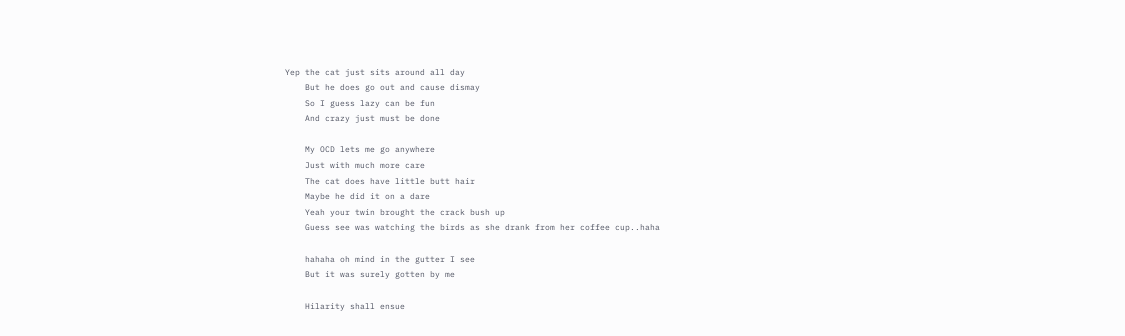Yep the cat just sits around all day
    But he does go out and cause dismay
    So I guess lazy can be fun
    And crazy just must be done

    My OCD lets me go anywhere
    Just with much more care
    The cat does have little butt hair
    Maybe he did it on a dare
    Yeah your twin brought the crack bush up
    Guess see was watching the birds as she drank from her coffee cup..haha

    hahaha oh mind in the gutter I see
    But it was surely gotten by me

    Hilarity shall ensue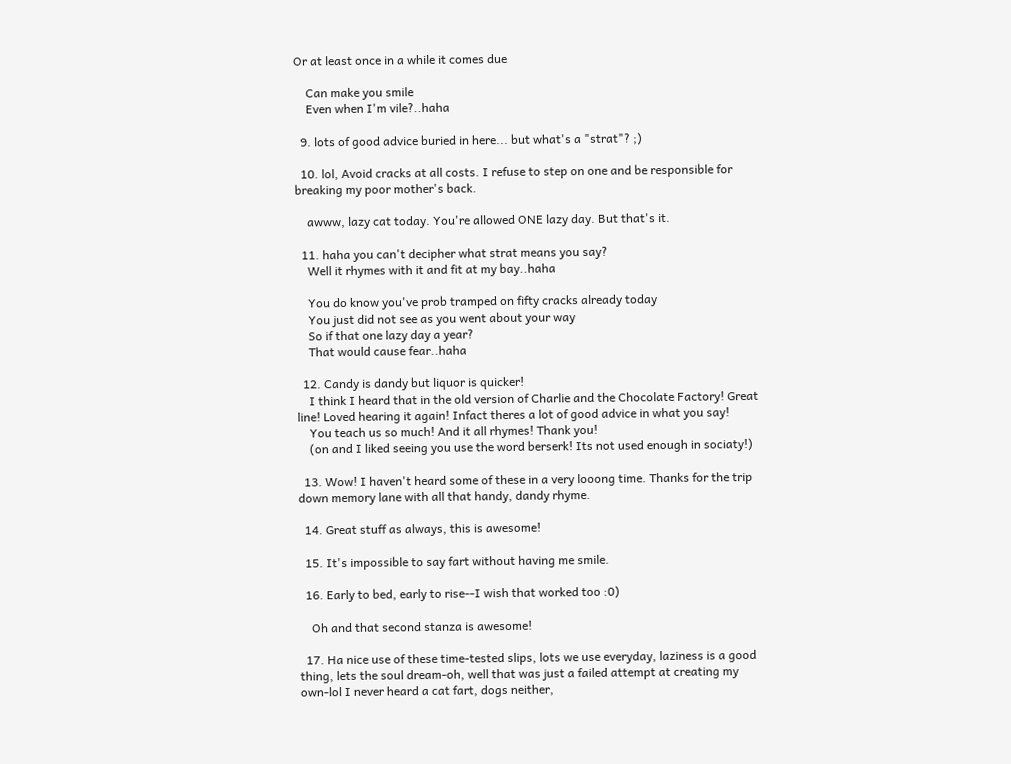Or at least once in a while it comes due

    Can make you smile
    Even when I'm vile?..haha

  9. lots of good advice buried in here... but what's a "strat"? ;)

  10. lol, Avoid cracks at all costs. I refuse to step on one and be responsible for breaking my poor mother's back.

    awww, lazy cat today. You're allowed ONE lazy day. But that's it.

  11. haha you can't decipher what strat means you say?
    Well it rhymes with it and fit at my bay..haha

    You do know you've prob tramped on fifty cracks already today
    You just did not see as you went about your way
    So if that one lazy day a year?
    That would cause fear..haha

  12. Candy is dandy but liquor is quicker!
    I think I heard that in the old version of Charlie and the Chocolate Factory! Great line! Loved hearing it again! Infact theres a lot of good advice in what you say!
    You teach us so much! And it all rhymes! Thank you!
    (on and I liked seeing you use the word berserk! Its not used enough in sociaty!)

  13. Wow! I haven't heard some of these in a very looong time. Thanks for the trip down memory lane with all that handy, dandy rhyme.

  14. Great stuff as always, this is awesome!

  15. It's impossible to say fart without having me smile.

  16. Early to bed, early to rise--I wish that worked too :0)

    Oh and that second stanza is awesome!

  17. Ha nice use of these time-tested slips, lots we use everyday, laziness is a good thing, lets the soul dream-oh, well that was just a failed attempt at creating my own-lol I never heard a cat fart, dogs neither,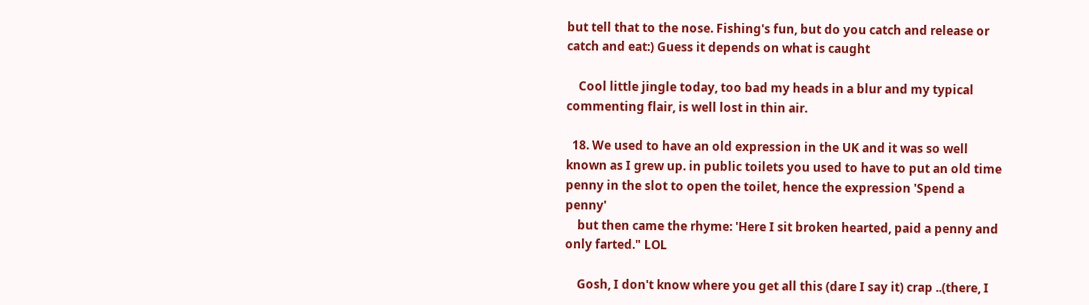but tell that to the nose. Fishing's fun, but do you catch and release or catch and eat:) Guess it depends on what is caught

    Cool little jingle today, too bad my heads in a blur and my typical commenting flair, is well lost in thin air.

  18. We used to have an old expression in the UK and it was so well known as I grew up. in public toilets you used to have to put an old time penny in the slot to open the toilet, hence the expression 'Spend a penny'
    but then came the rhyme: 'Here I sit broken hearted, paid a penny and only farted." LOL

    Gosh, I don't know where you get all this (dare I say it) crap ..(there, I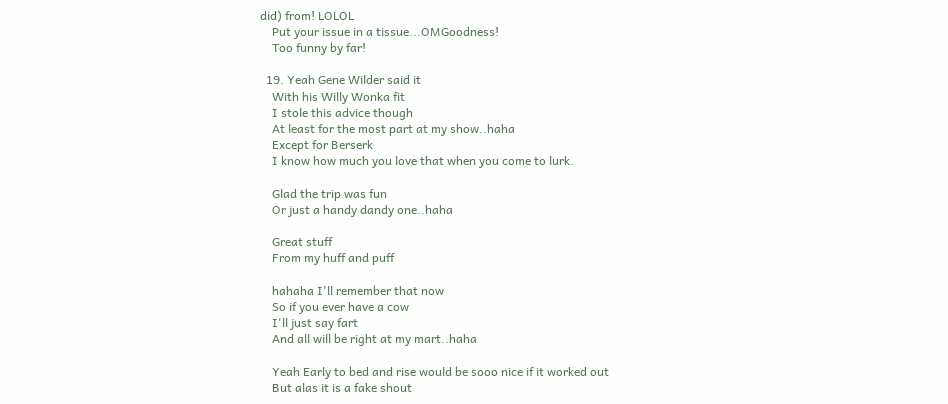did) from! LOLOL
    Put your issue in a tissue...OMGoodness!
    Too funny by far!

  19. Yeah Gene Wilder said it
    With his Willy Wonka fit
    I stole this advice though
    At least for the most part at my show..haha
    Except for Berserk
    I know how much you love that when you come to lurk.

    Glad the trip was fun
    Or just a handy dandy one..haha

    Great stuff
    From my huff and puff

    hahaha I'll remember that now
    So if you ever have a cow
    I'll just say fart
    And all will be right at my mart..haha

    Yeah Early to bed and rise would be sooo nice if it worked out
    But alas it is a fake shout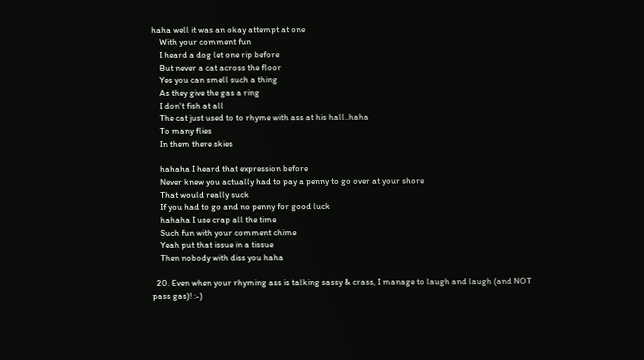haha well it was an okay attempt at one
    With your comment fun
    I heard a dog let one rip before
    But never a cat across the floor
    Yes you can smell such a thing
    As they give the gas a ring
    I don't fish at all
    The cat just used to to rhyme with ass at his hall..haha
    To many flies
    In them there skies

    hahaha I heard that expression before
    Never knew you actually had to pay a penny to go over at your shore
    That would really suck
    If you had to go and no penny for good luck
    hahaha I use crap all the time
    Such fun with your comment chime
    Yeah put that issue in a tissue
    Then nobody with diss you haha

  20. Even when your rhyming ass is talking sassy & crass, I manage to laugh and laugh (and NOT pass gas)! :-)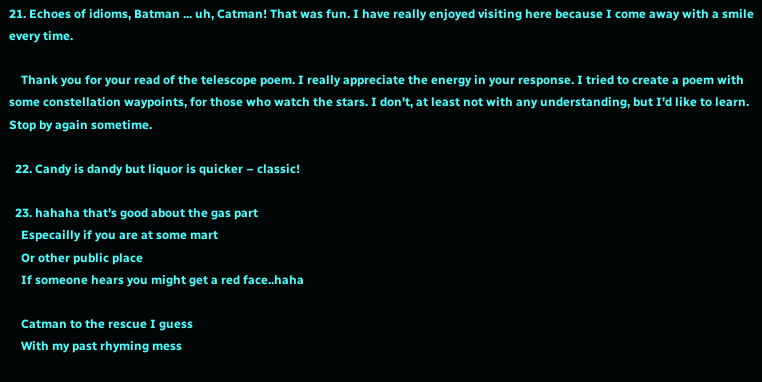21. Echoes of idioms, Batman ... uh, Catman! That was fun. I have really enjoyed visiting here because I come away with a smile every time.

    Thank you for your read of the telescope poem. I really appreciate the energy in your response. I tried to create a poem with some constellation waypoints, for those who watch the stars. I don't, at least not with any understanding, but I'd like to learn. Stop by again sometime.

  22. Candy is dandy but liquor is quicker – classic!

  23. hahaha that's good about the gas part
    Especailly if you are at some mart
    Or other public place
    If someone hears you might get a red face..haha

    Catman to the rescue I guess
    With my past rhyming mess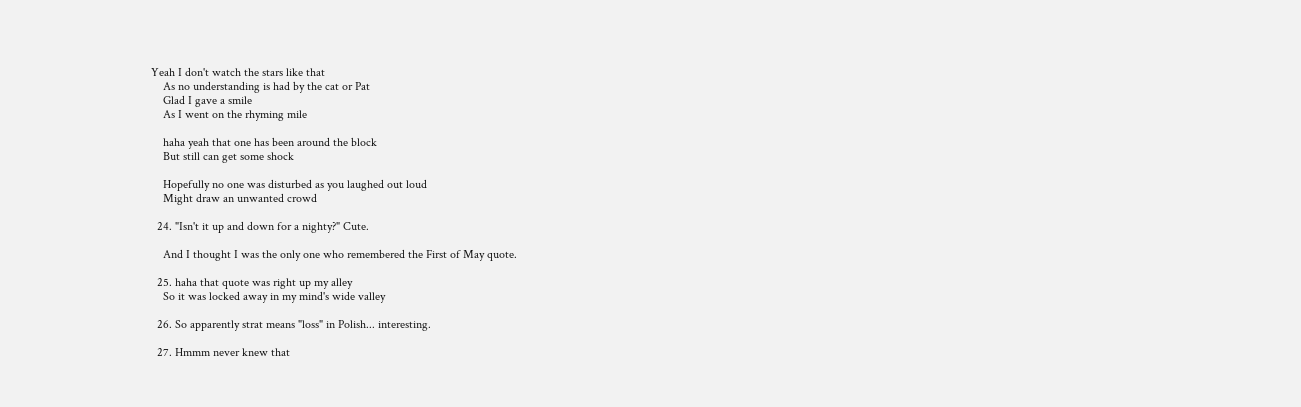Yeah I don't watch the stars like that
    As no understanding is had by the cat or Pat
    Glad I gave a smile
    As I went on the rhyming mile

    haha yeah that one has been around the block
    But still can get some shock

    Hopefully no one was disturbed as you laughed out loud
    Might draw an unwanted crowd

  24. "Isn't it up and down for a nighty?" Cute.

    And I thought I was the only one who remembered the First of May quote.

  25. haha that quote was right up my alley
    So it was locked away in my mind's wide valley

  26. So apparently strat means "loss" in Polish... interesting.

  27. Hmmm never knew that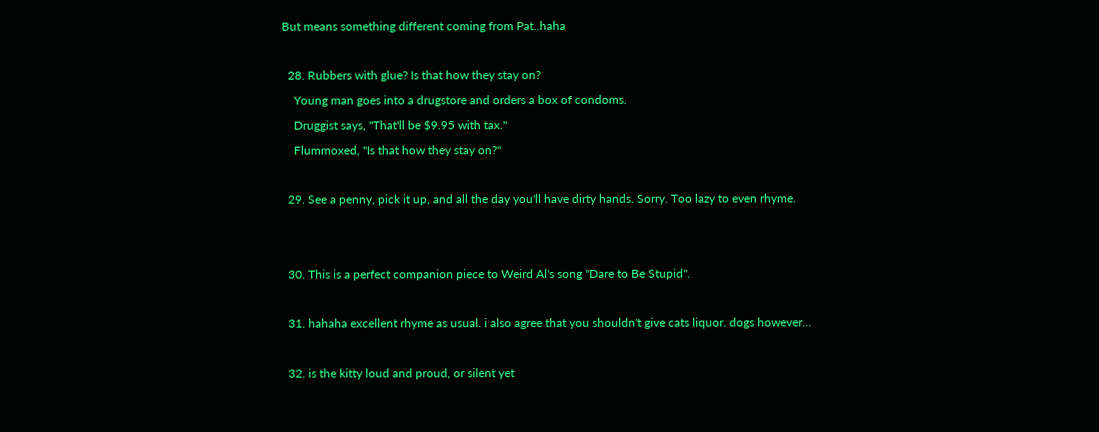But means something different coming from Pat..haha

  28. Rubbers with glue? Is that how they stay on?
    Young man goes into a drugstore and orders a box of condoms.
    Druggist says, "That'll be $9.95 with tax."
    Flummoxed, "Is that how they stay on?"

  29. See a penny, pick it up, and all the day you'll have dirty hands. Sorry. Too lazy to even rhyme.


  30. This is a perfect companion piece to Weird Al's song "Dare to Be Stupid".

  31. hahaha excellent rhyme as usual. i also agree that you shouldn't give cats liquor. dogs however...

  32. is the kitty loud and proud, or silent yet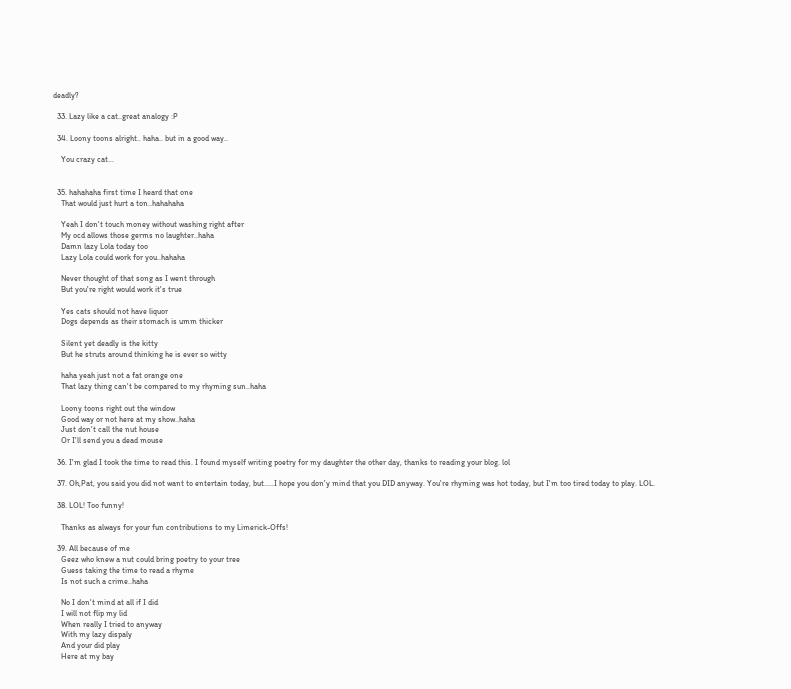deadly?

  33. Lazy like a cat..great analogy :P

  34. Loony toons alright.. haha.. but in a good way..

    You crazy cat...


  35. hahahaha first time I heard that one
    That would just hurt a ton..hahahaha

    Yeah I don't touch money without washing right after
    My ocd allows those germs no laughter..haha
    Damn lazy Lola today too
    Lazy Lola could work for you..hahaha

    Never thought of that song as I went through
    But you're right would work it's true

    Yes cats should not have liquor
    Dogs depends as their stomach is umm thicker

    Silent yet deadly is the kitty
    But he struts around thinking he is ever so witty

    haha yeah just not a fat orange one
    That lazy thing can't be compared to my rhyming sun..haha

    Loony toons right out the window
    Good way or not here at my show..haha
    Just don't call the nut house
    Or I'll send you a dead mouse

  36. I'm glad I took the time to read this. I found myself writing poetry for my daughter the other day, thanks to reading your blog. lol

  37. Oh,Pat, you said you did not want to entertain today, but.....I hope you don'y mind that you DID anyway. You're rhyming was hot today, but I'm too tired today to play. LOL.

  38. LOL! Too funny!

    Thanks as always for your fun contributions to my Limerick-Offs!

  39. All because of me
    Geez who knew a nut could bring poetry to your tree
    Guess taking the time to read a rhyme
    Is not such a crime..haha

    No I don't mind at all if I did
    I will not flip my lid
    When really I tried to anyway
    With my lazy dispaly
    And your did play
    Here at my bay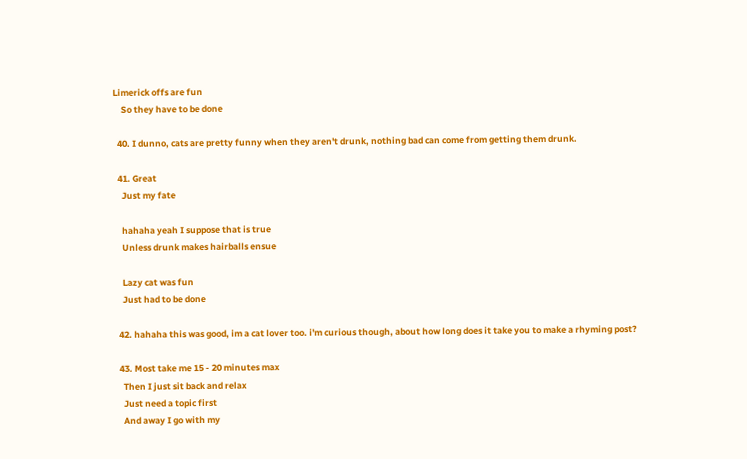Limerick offs are fun
    So they have to be done

  40. I dunno, cats are pretty funny when they aren't drunk, nothing bad can come from getting them drunk.

  41. Great
    Just my fate

    hahaha yeah I suppose that is true
    Unless drunk makes hairballs ensue

    Lazy cat was fun
    Just had to be done

  42. hahaha this was good, im a cat lover too. i'm curious though, about how long does it take you to make a rhyming post?

  43. Most take me 15 - 20 minutes max
    Then I just sit back and relax
    Just need a topic first
    And away I go with my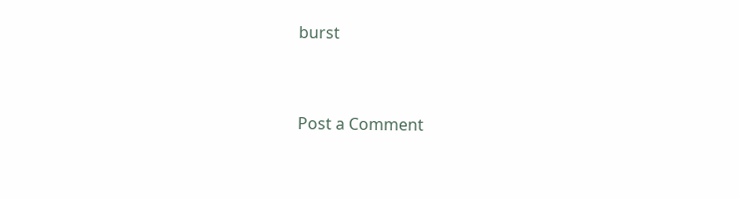burst


Post a Comment